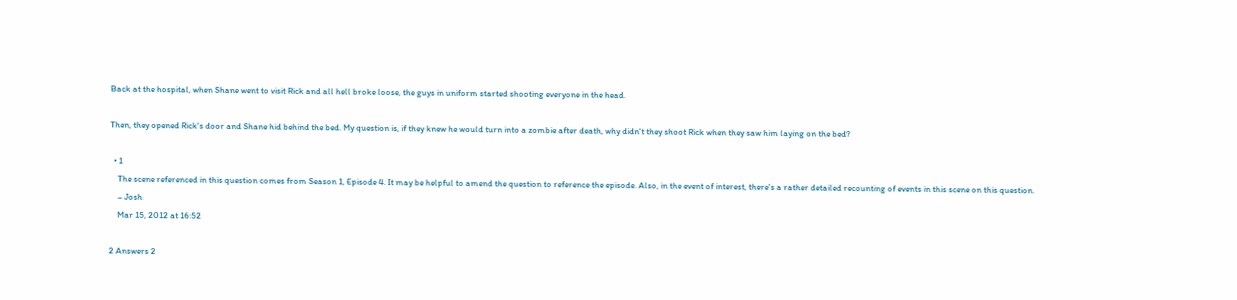Back at the hospital, when Shane went to visit Rick and all hell broke loose, the guys in uniform started shooting everyone in the head.

Then, they opened Rick's door and Shane hid behind the bed. My question is, if they knew he would turn into a zombie after death, why didn't they shoot Rick when they saw him laying on the bed?

  • 1
    The scene referenced in this question comes from Season 1, Episode 4. It may be helpful to amend the question to reference the episode. Also, in the event of interest, there's a rather detailed recounting of events in this scene on this question.
    – Josh
    Mar 15, 2012 at 16:52

2 Answers 2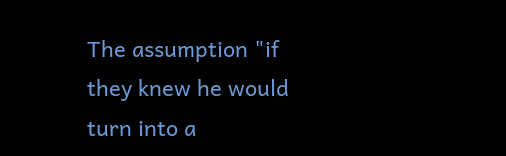The assumption "if they knew he would turn into a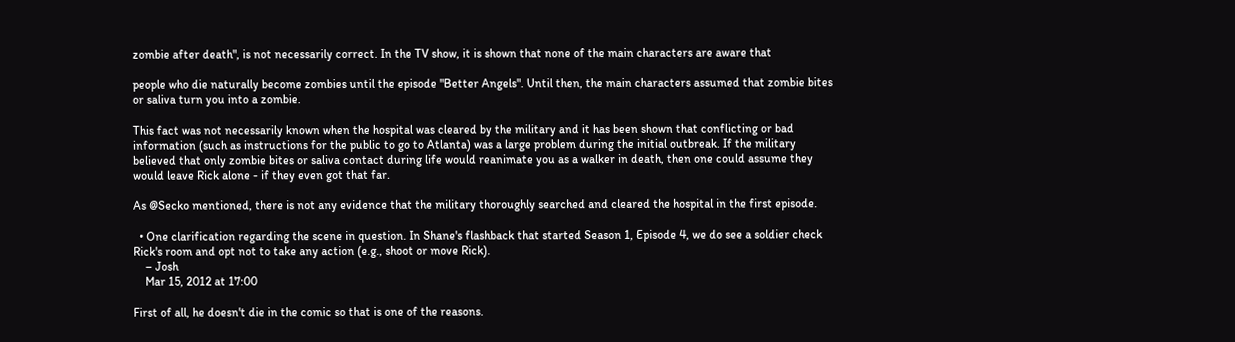zombie after death", is not necessarily correct. In the TV show, it is shown that none of the main characters are aware that

people who die naturally become zombies until the episode "Better Angels". Until then, the main characters assumed that zombie bites or saliva turn you into a zombie.

This fact was not necessarily known when the hospital was cleared by the military and it has been shown that conflicting or bad information (such as instructions for the public to go to Atlanta) was a large problem during the initial outbreak. If the military believed that only zombie bites or saliva contact during life would reanimate you as a walker in death, then one could assume they would leave Rick alone - if they even got that far.

As @Secko mentioned, there is not any evidence that the military thoroughly searched and cleared the hospital in the first episode.

  • One clarification regarding the scene in question. In Shane's flashback that started Season 1, Episode 4, we do see a soldier check Rick's room and opt not to take any action (e.g., shoot or move Rick).
    – Josh
    Mar 15, 2012 at 17:00

First of all, he doesn't die in the comic so that is one of the reasons.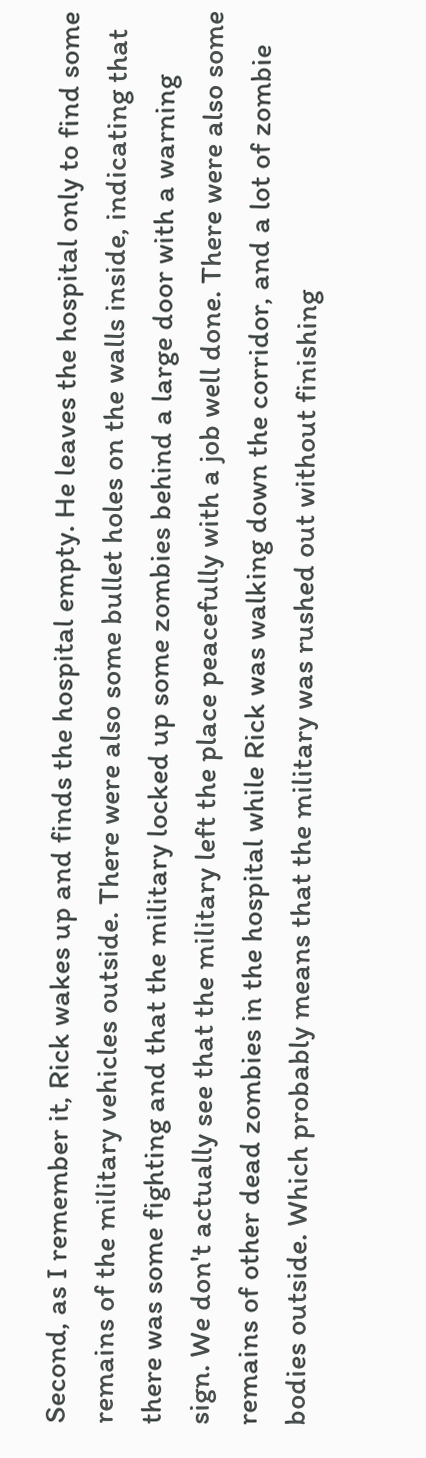Second, as I remember it, Rick wakes up and finds the hospital empty. He leaves the hospital only to find some remains of the military vehicles outside. There were also some bullet holes on the walls inside, indicating that there was some fighting and that the military locked up some zombies behind a large door with a warning sign. We don't actually see that the military left the place peacefully with a job well done. There were also some remains of other dead zombies in the hospital while Rick was walking down the corridor, and a lot of zombie bodies outside. Which probably means that the military was rushed out without finishing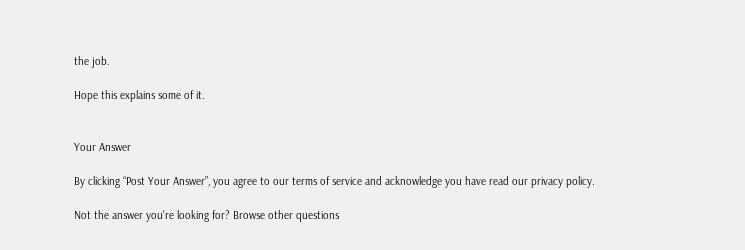the job.

Hope this explains some of it.


Your Answer

By clicking “Post Your Answer”, you agree to our terms of service and acknowledge you have read our privacy policy.

Not the answer you're looking for? Browse other questions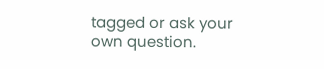tagged or ask your own question.